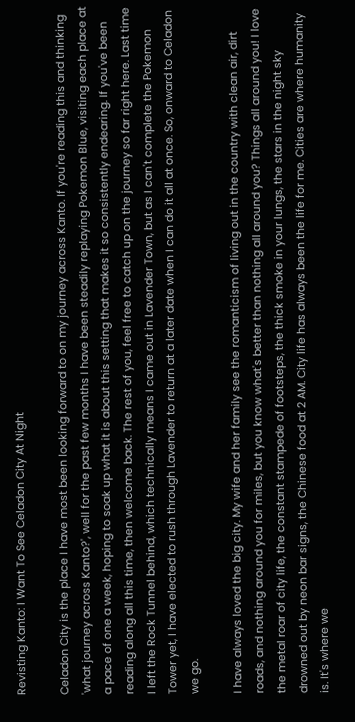Revisting Kanto: I Want To See Celadon City At Night

Celadon City is the place I have most been looking forward to on my journey across Kanto. If you're reading this and thinking 'what journey across Kanto?', well for the past few months I have been steadily replaying Pokemon Blue, visiting each place at a pace of one a week, hoping to soak up what it is about this setting that makes it so consistently endearing. If you've been reading along all this time, then welcome back. The rest of you, feel free to catch up on the journey so far right here. Last time I left the Rock Tunnel behind, which technically means I came out in Lavender Town, but as I can't complete the Pokemon Tower yet, I have elected to rush through Lavender to return at a later date when I can do it all at once. So, onward to Celadon we go.

I have always loved the big city. My wife and her family see the romanticism of living out in the country with clean air, dirt roads, and nothing around you for miles, but you know what's better than nothing all around you? Things all around you! I love the metal roar of city life, the constant stampede of footsteps, the thick smoke in your lungs, the stars in the night sky drowned out by neon bar signs, the Chinese food at 2 AM. City life has always been the life for me. Cities are where humanity is. It's where we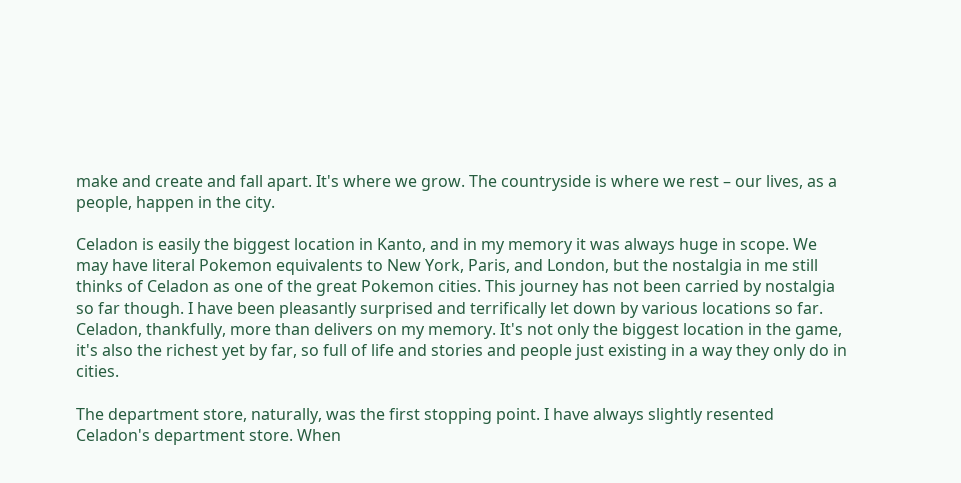make and create and fall apart. It's where we grow. The countryside is where we rest – our lives, as a people, happen in the city.

Celadon is easily the biggest location in Kanto, and in my memory it was always huge in scope. We may have literal Pokemon equivalents to New York, Paris, and London, but the nostalgia in me still thinks of Celadon as one of the great Pokemon cities. This journey has not been carried by nostalgia so far though. I have been pleasantly surprised and terrifically let down by various locations so far. Celadon, thankfully, more than delivers on my memory. It's not only the biggest location in the game, it's also the richest yet by far, so full of life and stories and people just existing in a way they only do in cities.

The department store, naturally, was the first stopping point. I have always slightly resented Celadon's department store. When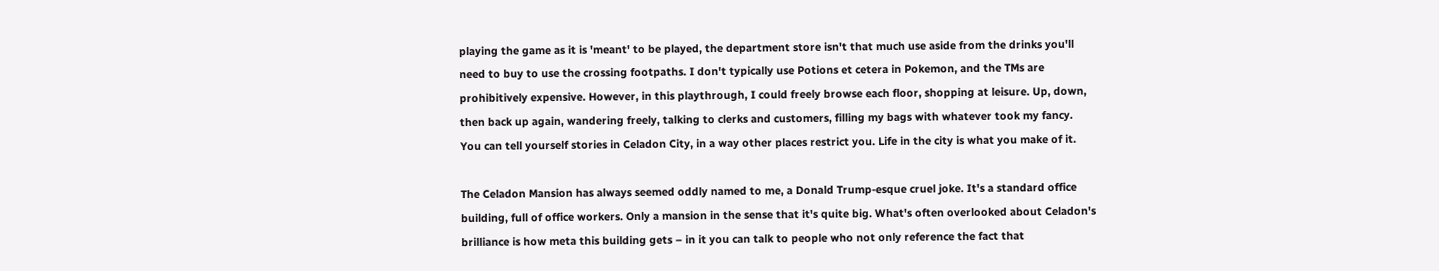playing the game as it is 'meant' to be played, the department store isn't that much use aside from the drinks you'll need to buy to use the crossing footpaths. I don't typically use Potions et cetera in Pokemon, and the TMs are prohibitively expensive. However, in this playthrough, I could freely browse each floor, shopping at leisure. Up, down, then back up again, wandering freely, talking to clerks and customers, filling my bags with whatever took my fancy. You can tell yourself stories in Celadon City, in a way other places restrict you. Life in the city is what you make of it.

The Celadon Mansion has always seemed oddly named to me, a Donald Trump-esque cruel joke. It's a standard office building, full of office workers. Only a mansion in the sense that it's quite big. What's often overlooked about Celadon's brilliance is how meta this building gets – in it you can talk to people who not only reference the fact that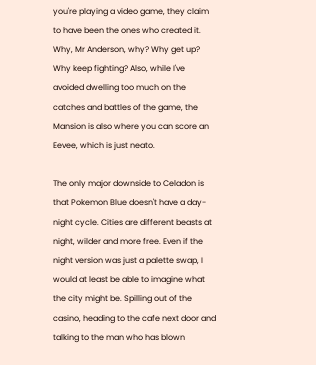you're playing a video game, they claim to have been the ones who created it. Why, Mr Anderson, why? Why get up? Why keep fighting? Also, while I've avoided dwelling too much on the catches and battles of the game, the Mansion is also where you can score an Eevee, which is just neato.

The only major downside to Celadon is that Pokemon Blue doesn't have a day-night cycle. Cities are different beasts at night, wilder and more free. Even if the night version was just a palette swap, I would at least be able to imagine what the city might be. Spilling out of the casino, heading to the cafe next door and talking to the man who has blown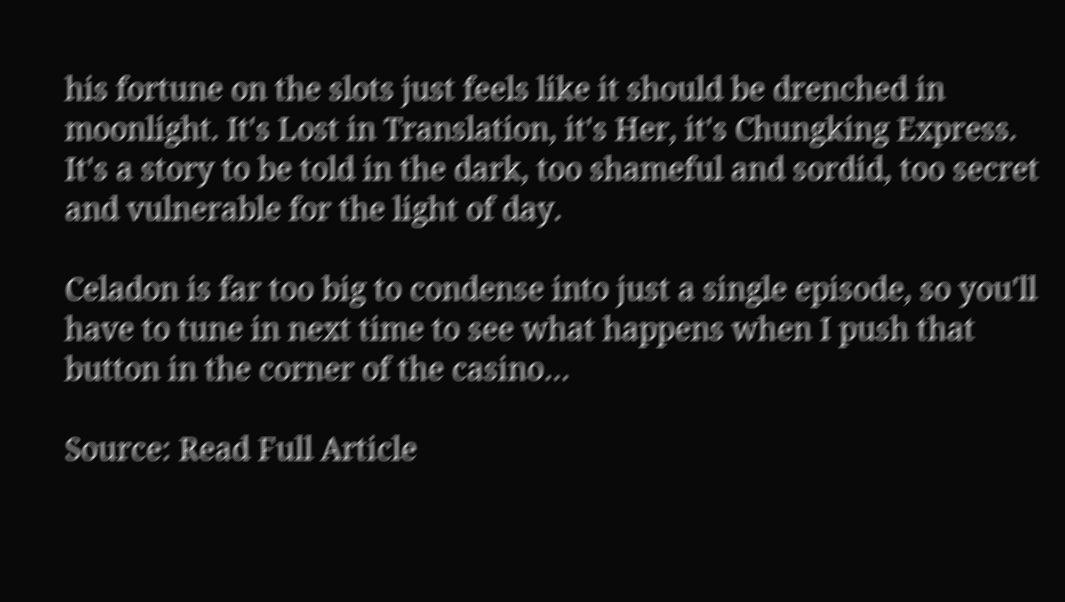his fortune on the slots just feels like it should be drenched in moonlight. It's Lost in Translation, it's Her, it's Chungking Express. It's a story to be told in the dark, too shameful and sordid, too secret and vulnerable for the light of day.

Celadon is far too big to condense into just a single episode, so you'll have to tune in next time to see what happens when I push that button in the corner of the casino…

Source: Read Full Article